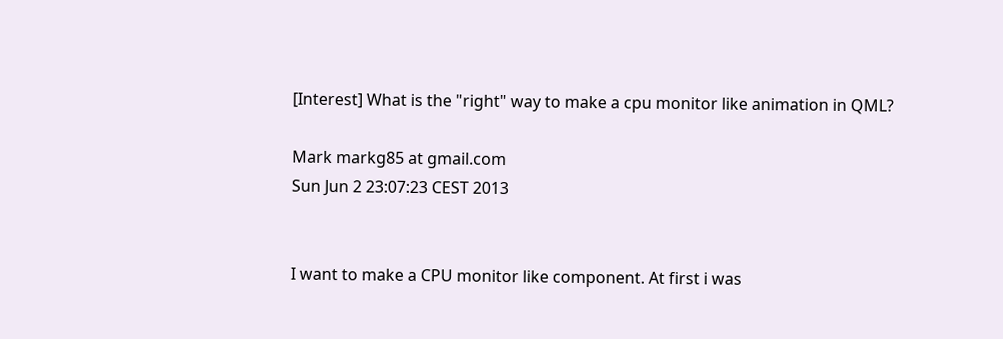[Interest] What is the "right" way to make a cpu monitor like animation in QML?

Mark markg85 at gmail.com
Sun Jun 2 23:07:23 CEST 2013


I want to make a CPU monitor like component. At first i was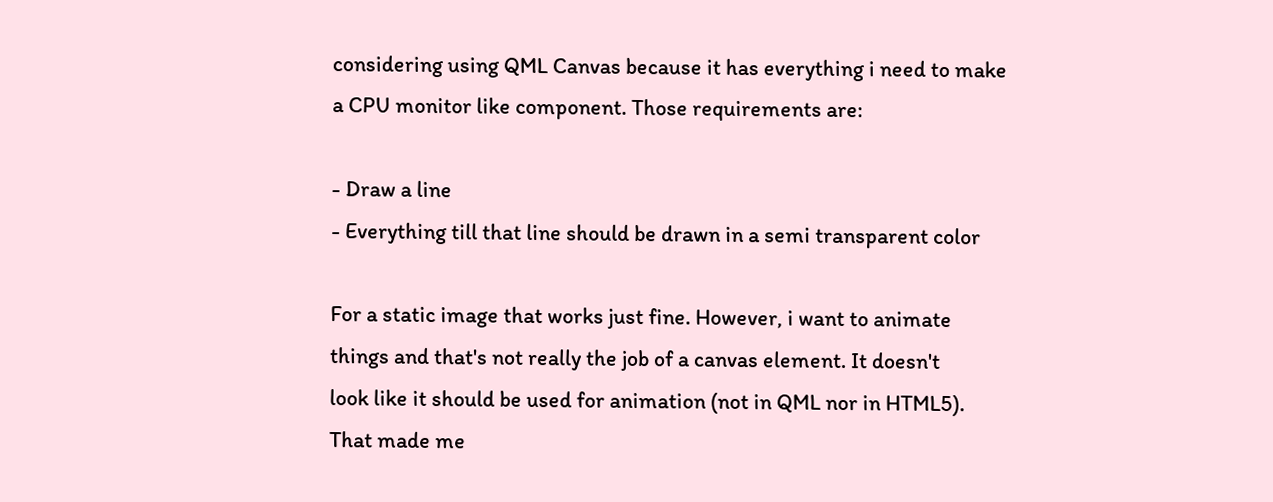considering using QML Canvas because it has everything i need to make
a CPU monitor like component. Those requirements are:

- Draw a line
- Everything till that line should be drawn in a semi transparent color

For a static image that works just fine. However, i want to animate
things and that's not really the job of a canvas element. It doesn't
look like it should be used for animation (not in QML nor in HTML5).
That made me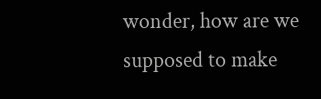wonder, how are we supposed to make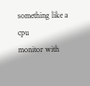something like a cpu
monitor with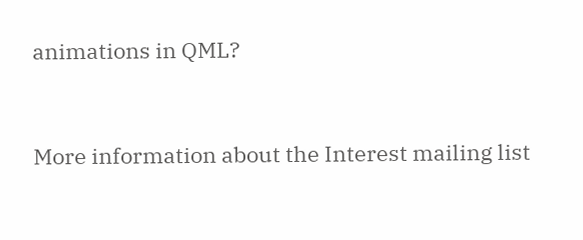animations in QML?


More information about the Interest mailing list